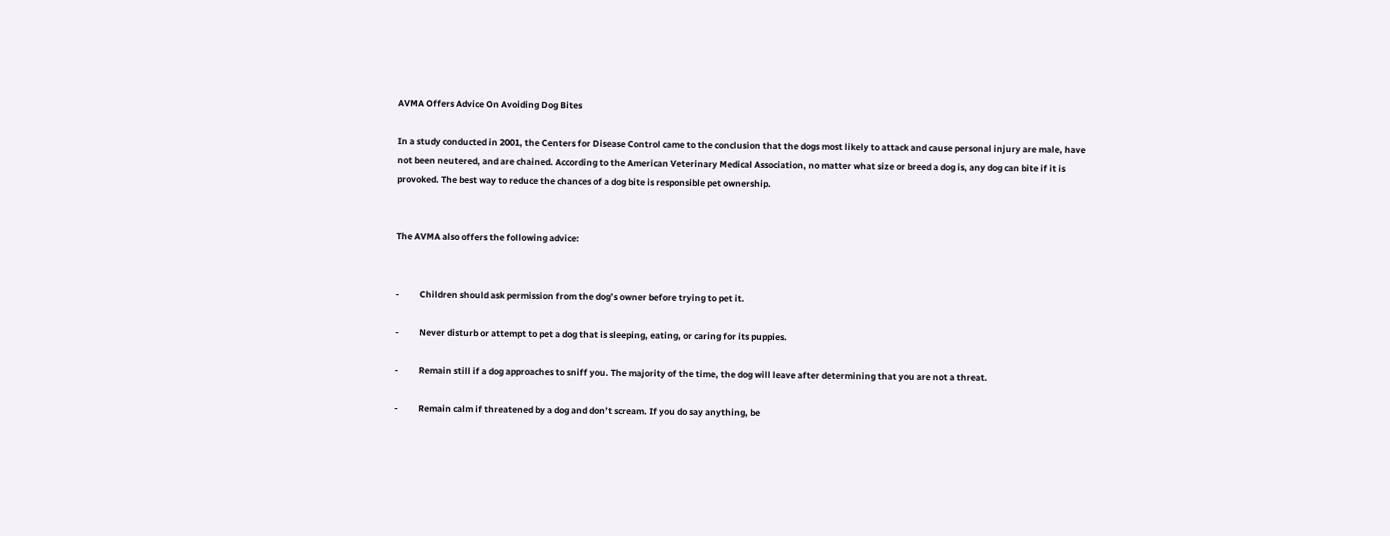AVMA Offers Advice On Avoiding Dog Bites

In a study conducted in 2001, the Centers for Disease Control came to the conclusion that the dogs most likely to attack and cause personal injury are male, have not been neutered, and are chained. According to the American Veterinary Medical Association, no matter what size or breed a dog is, any dog can bite if it is provoked. The best way to reduce the chances of a dog bite is responsible pet ownership.


The AVMA also offers the following advice:


-          Children should ask permission from the dog’s owner before trying to pet it.

-          Never disturb or attempt to pet a dog that is sleeping, eating, or caring for its puppies.

-          Remain still if a dog approaches to sniff you. The majority of the time, the dog will leave after determining that you are not a threat.

-          Remain calm if threatened by a dog and don’t scream. If you do say anything, be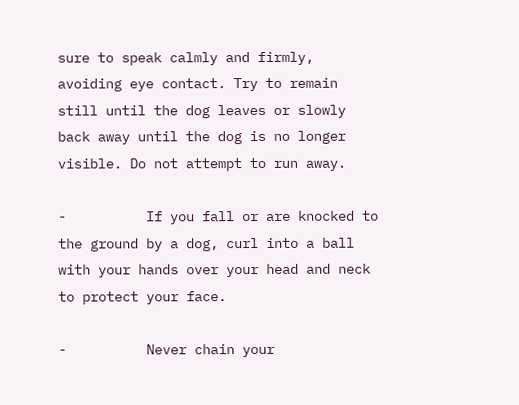sure to speak calmly and firmly, avoiding eye contact. Try to remain still until the dog leaves or slowly back away until the dog is no longer visible. Do not attempt to run away.

-          If you fall or are knocked to the ground by a dog, curl into a ball with your hands over your head and neck to protect your face.

-          Never chain your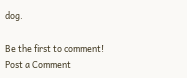dog.

Be the first to comment!
Post a Comment